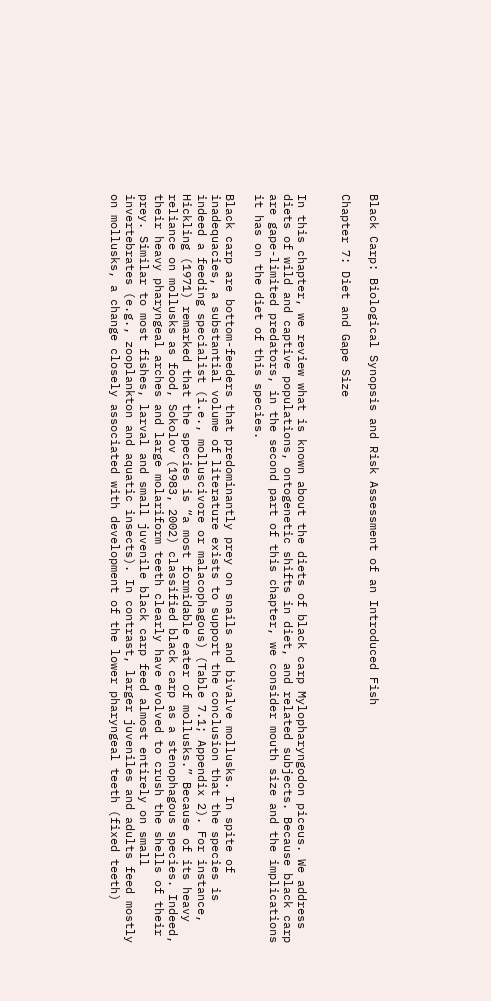Black Carp: Biological Synopsis and Risk Assessment of an Introduced Fish

Chapter 7: Diet and Gape Size


In this chapter, we review what is known about the diets of black carp Mylopharyngodon piceus. We address diets of wild and captive populations, ontogenetic shifts in diet, and related subjects. Because black carp are gape-limited predators, in the second part of this chapter, we consider mouth size and the implications it has on the diet of this species.

Black carp are bottom-feeders that predominantly prey on snails and bivalve mollusks. In spite of inadequacies, a substantial volume of literature exists to support the conclusion that the species is indeed a feeding specialist (i.e., molluscivore or malacophagous) (Table 7.1; Appendix 2). For instance, Hickling (1971) remarked that the species is “a most formidable eater of mollusks.” Because of its heavy reliance on mollusks as food, Sokolov (1983, 2002) classified black carp as a stenophagous species. Indeed, their heavy pharyngeal arches and large molariform teeth clearly have evolved to crush the shells of their prey. Similar to most fishes, larval and small juvenile black carp feed almost entirely on small invertebrates (e.g., zooplankton and aquatic insects). In contrast, larger juveniles and adults feed mostly on mollusks, a change closely associated with development of the lower pharyngeal teeth (fixed teeth)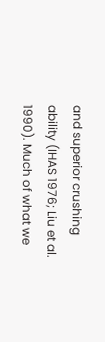and superior crushing ability (IHAS 1976; Liu et al. 1990). Much of what we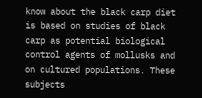know about the black carp diet is based on studies of black carp as potential biological control agents of mollusks and on cultured populations. These subjects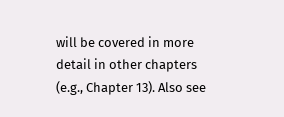will be covered in more detail in other chapters (e.g., Chapter 13). Also see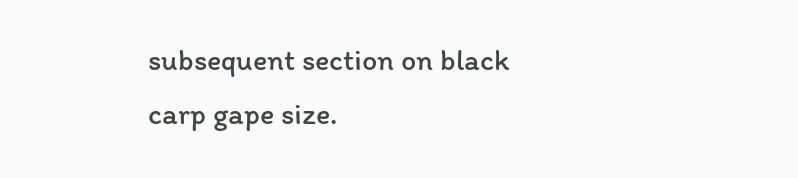subsequent section on black carp gape size.